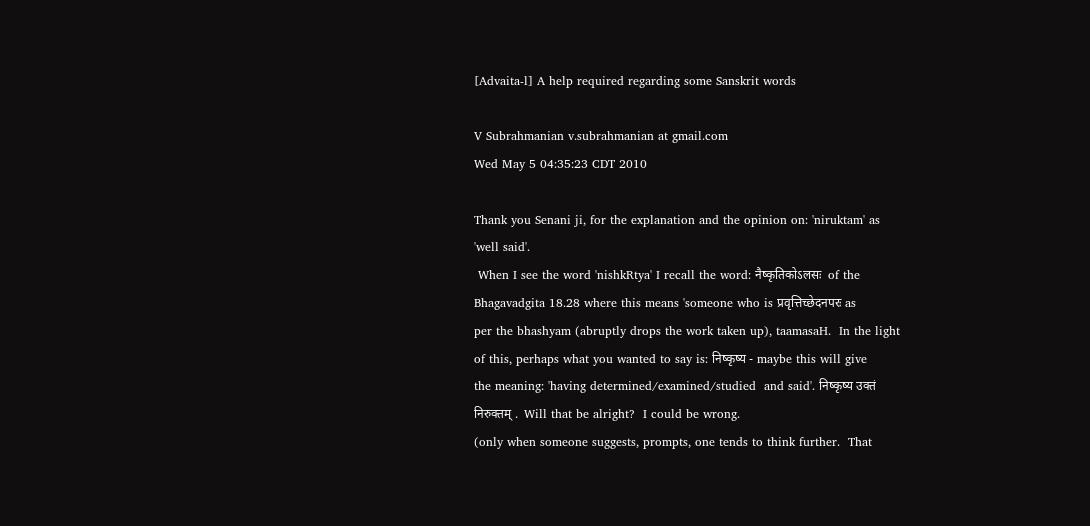[Advaita-l] A help required regarding some Sanskrit words

V Subrahmanian v.subrahmanian at gmail.com
Wed May 5 04:35:23 CDT 2010

Thank you Senani ji, for the explanation and the opinion on: 'niruktam' as
'well said'.
 When I see the word 'nishkRtya' I recall the word: नैष्कृतिकोऽलसः  of the
Bhagavadgita 18.28 where this means 'someone who is प्रवृत्तिच्छेदनपरः as
per the bhashyam (abruptly drops the work taken up), taamasaH.  In the light
of this, perhaps what you wanted to say is: निष्कृष्य - maybe this will give
the meaning: 'having determined/examined/studied  and said'. निष्कृष्य उक्तं
निरुक्तम् .  Will that be alright?  I could be wrong.
(only when someone suggests, prompts, one tends to think further.  That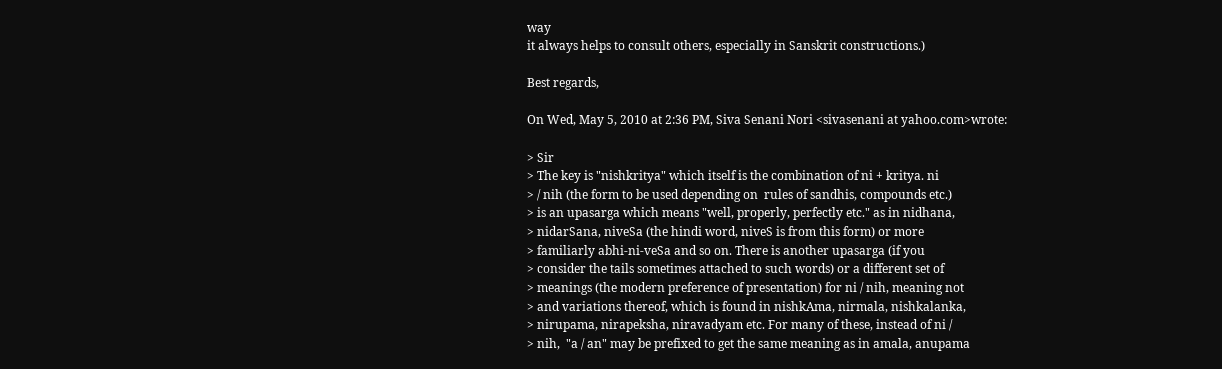way
it always helps to consult others, especially in Sanskrit constructions.)

Best regards,

On Wed, May 5, 2010 at 2:36 PM, Siva Senani Nori <sivasenani at yahoo.com>wrote:

> Sir
> The key is "nishkritya" which itself is the combination of ni + kritya. ni
> / nih (the form to be used depending on  rules of sandhis, compounds etc.)
> is an upasarga which means "well, properly, perfectly etc." as in nidhana,
> nidarSana, niveSa (the hindi word, niveS is from this form) or more
> familiarly abhi-ni-veSa and so on. There is another upasarga (if you
> consider the tails sometimes attached to such words) or a different set of
> meanings (the modern preference of presentation) for ni / nih, meaning not
> and variations thereof, which is found in nishkAma, nirmala, nishkalanka,
> nirupama, nirapeksha, niravadyam etc. For many of these, instead of ni /
> nih,  "a / an" may be prefixed to get the same meaning as in amala, anupama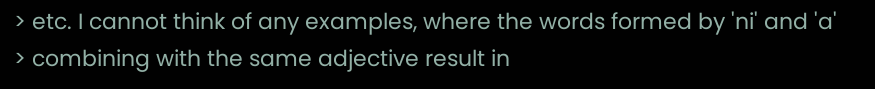> etc. I cannot think of any examples, where the words formed by 'ni' and 'a'
> combining with the same adjective result in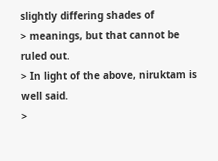slightly differing shades of
> meanings, but that cannot be ruled out.
> In light of the above, niruktam is well said.
>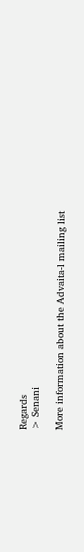Regards
> Senani

More information about the Advaita-l mailing list